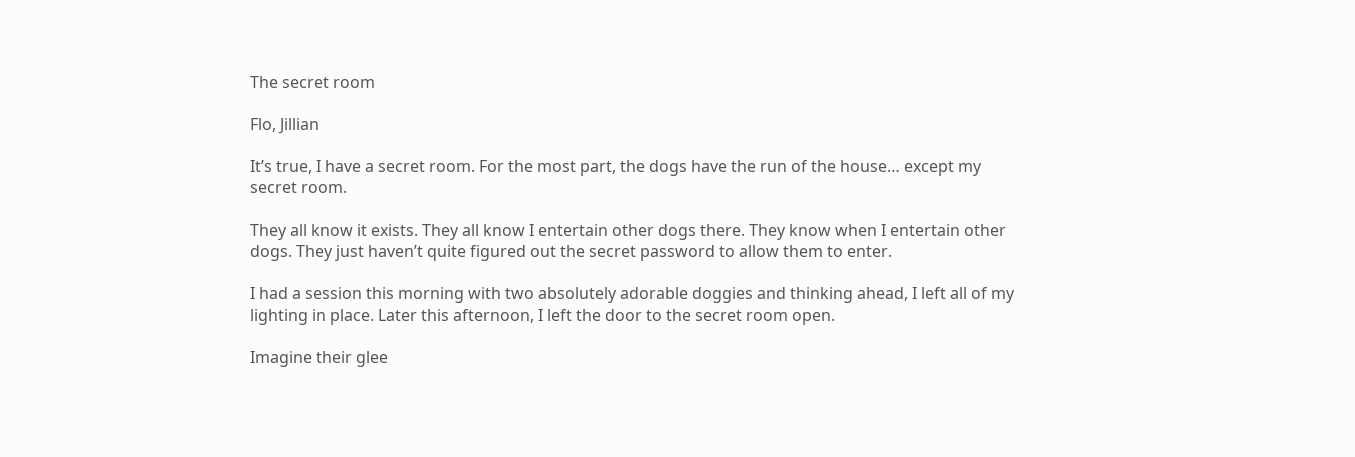The secret room

Flo, Jillian

It’s true, I have a secret room. For the most part, the dogs have the run of the house… except my secret room.

They all know it exists. They all know I entertain other dogs there. They know when I entertain other dogs. They just haven’t quite figured out the secret password to allow them to enter.

I had a session this morning with two absolutely adorable doggies and thinking ahead, I left all of my lighting in place. Later this afternoon, I left the door to the secret room open.

Imagine their glee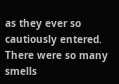as they ever so cautiously entered. There were so many smells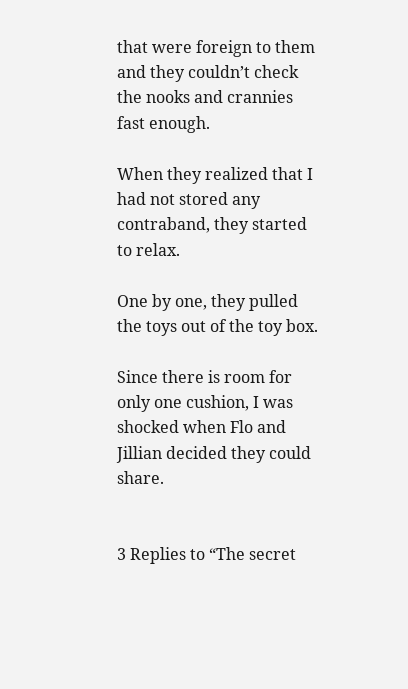that were foreign to them and they couldn’t check the nooks and crannies fast enough.

When they realized that I had not stored any contraband, they started to relax.

One by one, they pulled the toys out of the toy box.

Since there is room for only one cushion, I was shocked when Flo and Jillian decided they could share.


3 Replies to “The secret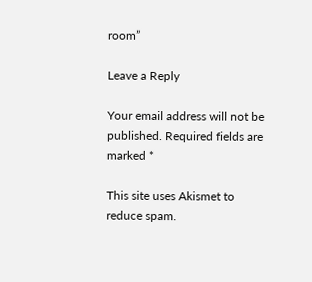room”

Leave a Reply

Your email address will not be published. Required fields are marked *

This site uses Akismet to reduce spam.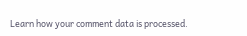Learn how your comment data is processed.